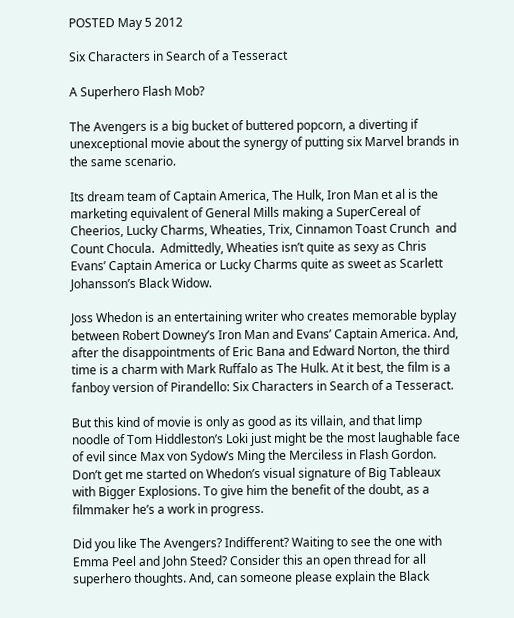POSTED May 5 2012

Six Characters in Search of a Tesseract

A Superhero Flash Mob?

The Avengers is a big bucket of buttered popcorn, a diverting if unexceptional movie about the synergy of putting six Marvel brands in the same scenario.

Its dream team of Captain America, The Hulk, Iron Man et al is the marketing equivalent of General Mills making a SuperCereal of Cheerios, Lucky Charms, Wheaties, Trix, Cinnamon Toast Crunch  and Count Chocula.  Admittedly, Wheaties isn’t quite as sexy as Chris Evans’ Captain America or Lucky Charms quite as sweet as Scarlett Johansson’s Black Widow.

Joss Whedon is an entertaining writer who creates memorable byplay between Robert Downey’s Iron Man and Evans’ Captain America. And, after the disappointments of Eric Bana and Edward Norton, the third time is a charm with Mark Ruffalo as The Hulk. At it best, the film is a fanboy version of Pirandello: Six Characters in Search of a Tesseract.

But this kind of movie is only as good as its villain, and that limp noodle of Tom Hiddleston’s Loki just might be the most laughable face of evil since Max von Sydow’s Ming the Merciless in Flash Gordon.  Don’t get me started on Whedon’s visual signature of Big Tableaux with Bigger Explosions. To give him the benefit of the doubt, as a filmmaker he’s a work in progress.

Did you like The Avengers? Indifferent? Waiting to see the one with Emma Peel and John Steed? Consider this an open thread for all superhero thoughts. And, can someone please explain the Black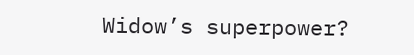Widow’s superpower?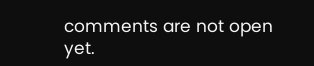comments are not open yet.